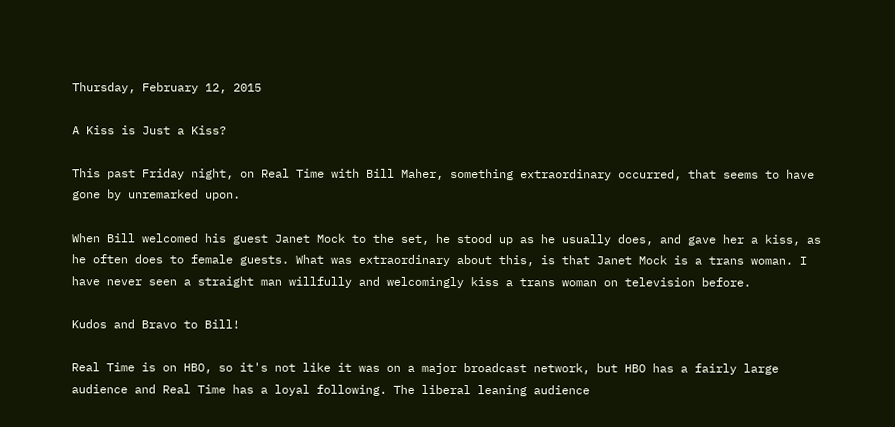Thursday, February 12, 2015

A Kiss is Just a Kiss?

This past Friday night, on Real Time with Bill Maher, something extraordinary occurred, that seems to have gone by unremarked upon.

When Bill welcomed his guest Janet Mock to the set, he stood up as he usually does, and gave her a kiss, as he often does to female guests. What was extraordinary about this, is that Janet Mock is a trans woman. I have never seen a straight man willfully and welcomingly kiss a trans woman on television before.

Kudos and Bravo to Bill!

Real Time is on HBO, so it's not like it was on a major broadcast network, but HBO has a fairly large audience and Real Time has a loyal following. The liberal leaning audience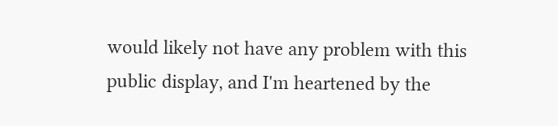would likely not have any problem with this public display, and I'm heartened by the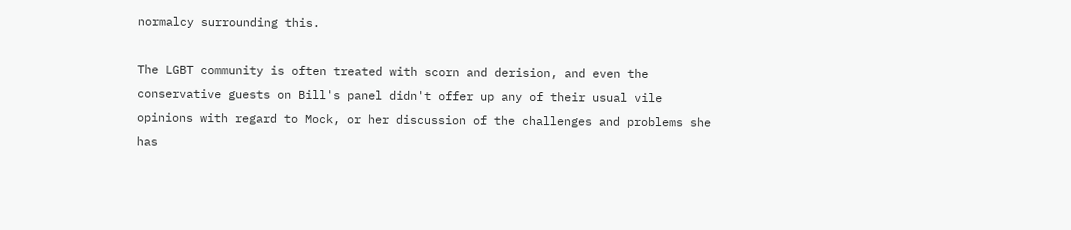normalcy surrounding this.

The LGBT community is often treated with scorn and derision, and even the conservative guests on Bill's panel didn't offer up any of their usual vile opinions with regard to Mock, or her discussion of the challenges and problems she has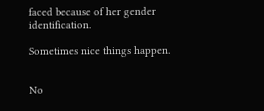faced because of her gender identification.

Sometimes nice things happen.


No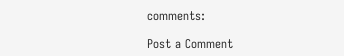comments:

Post a Comment